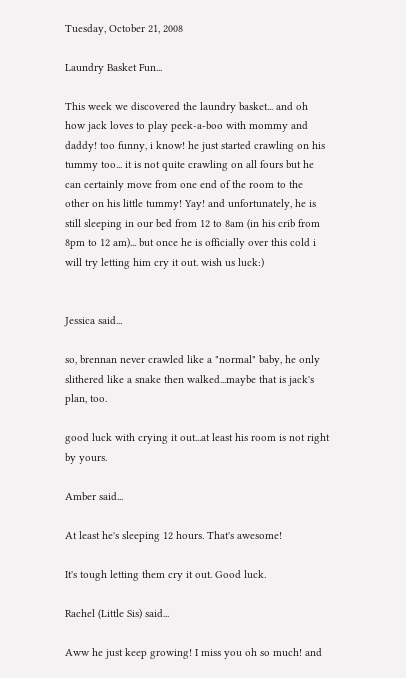Tuesday, October 21, 2008

Laundry Basket Fun...

This week we discovered the laundry basket... and oh how jack loves to play peek-a-boo with mommy and daddy! too funny, i know! he just started crawling on his tummy too... it is not quite crawling on all fours but he can certainly move from one end of the room to the other on his little tummy! Yay! and unfortunately, he is still sleeping in our bed from 12 to 8am (in his crib from 8pm to 12 am)... but once he is officially over this cold i will try letting him cry it out. wish us luck:)


Jessica said...

so, brennan never crawled like a "normal" baby, he only slithered like a snake then walked...maybe that is jack's plan, too.

good luck with crying it out...at least his room is not right by yours.

Amber said...

At least he's sleeping 12 hours. That's awesome!

It's tough letting them cry it out. Good luck.

Rachel (Little Sis) said...

Aww he just keep growing! I miss you oh so much! and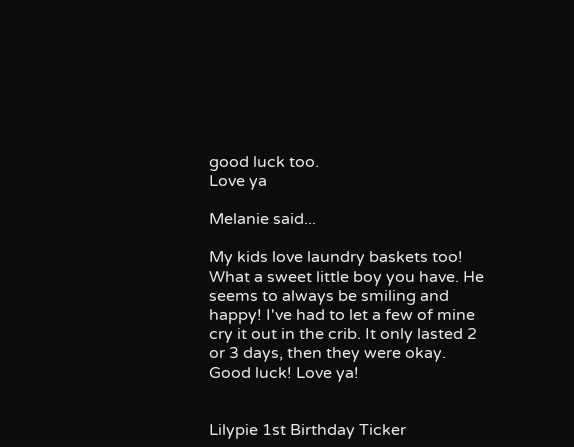good luck too.
Love ya

Melanie said...

My kids love laundry baskets too! What a sweet little boy you have. He seems to always be smiling and happy! I've had to let a few of mine cry it out in the crib. It only lasted 2 or 3 days, then they were okay. Good luck! Love ya!


Lilypie 1st Birthday Ticker